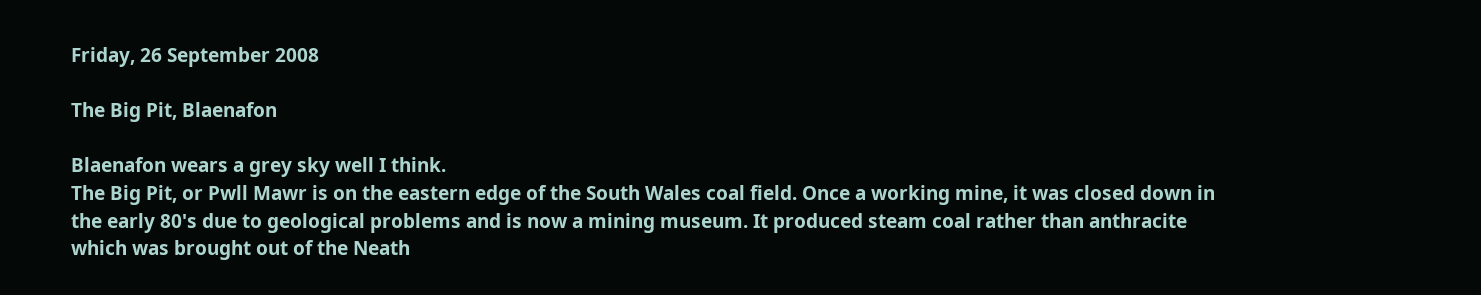Friday, 26 September 2008

The Big Pit, Blaenafon

Blaenafon wears a grey sky well I think.
The Big Pit, or Pwll Mawr is on the eastern edge of the South Wales coal field. Once a working mine, it was closed down in the early 80's due to geological problems and is now a mining museum. It produced steam coal rather than anthracite which was brought out of the Neath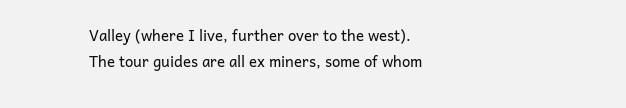Valley (where I live, further over to the west).
The tour guides are all ex miners, some of whom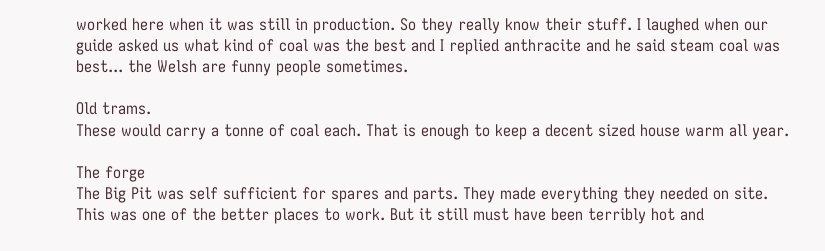worked here when it was still in production. So they really know their stuff. I laughed when our guide asked us what kind of coal was the best and I replied anthracite and he said steam coal was best... the Welsh are funny people sometimes.

Old trams.
These would carry a tonne of coal each. That is enough to keep a decent sized house warm all year.

The forge
The Big Pit was self sufficient for spares and parts. They made everything they needed on site.
This was one of the better places to work. But it still must have been terribly hot and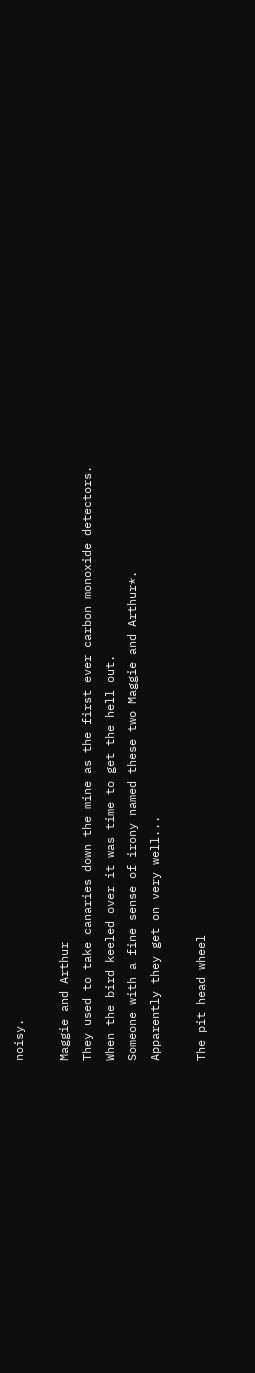noisy.

Maggie and Arthur
They used to take canaries down the mine as the first ever carbon monoxide detectors.
When the bird keeled over it was time to get the hell out.
Someone with a fine sense of irony named these two Maggie and Arthur*.
Apparently they get on very well...

The pit head wheel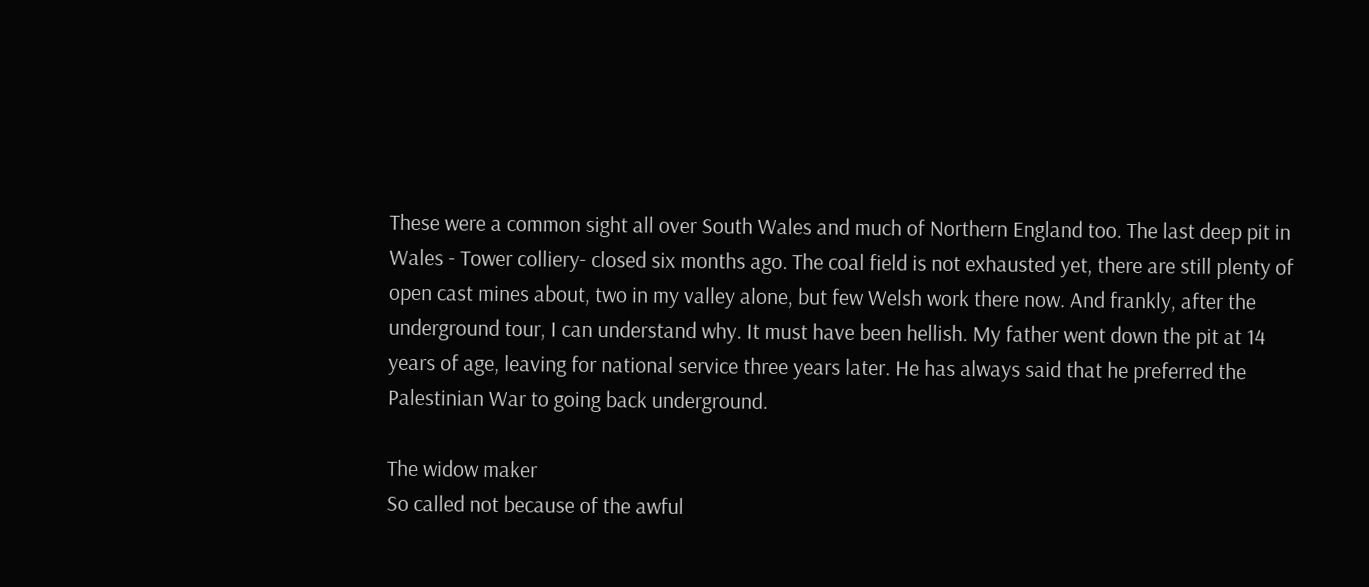These were a common sight all over South Wales and much of Northern England too. The last deep pit in Wales - Tower colliery- closed six months ago. The coal field is not exhausted yet, there are still plenty of open cast mines about, two in my valley alone, but few Welsh work there now. And frankly, after the underground tour, I can understand why. It must have been hellish. My father went down the pit at 14 years of age, leaving for national service three years later. He has always said that he preferred the Palestinian War to going back underground.

The widow maker
So called not because of the awful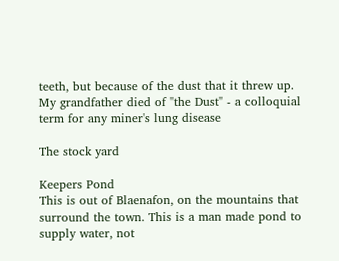teeth, but because of the dust that it threw up.
My grandfather died of "the Dust" - a colloquial term for any miner's lung disease

The stock yard

Keepers Pond
This is out of Blaenafon, on the mountains that surround the town. This is a man made pond to supply water, not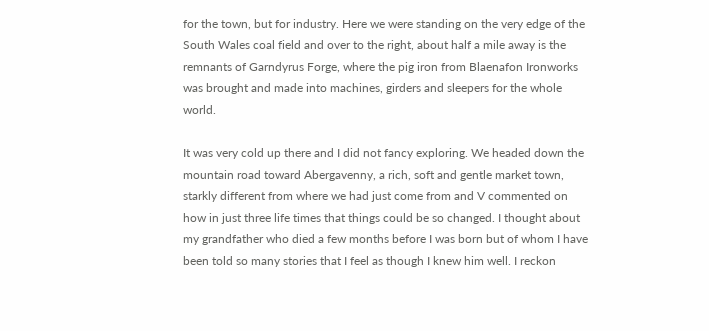for the town, but for industry. Here we were standing on the very edge of the South Wales coal field and over to the right, about half a mile away is the remnants of Garndyrus Forge, where the pig iron from Blaenafon Ironworks was brought and made into machines, girders and sleepers for the whole world.

It was very cold up there and I did not fancy exploring. We headed down the mountain road toward Abergavenny, a rich, soft and gentle market town, starkly different from where we had just come from and V commented on how in just three life times that things could be so changed. I thought about my grandfather who died a few months before I was born but of whom I have been told so many stories that I feel as though I knew him well. I reckon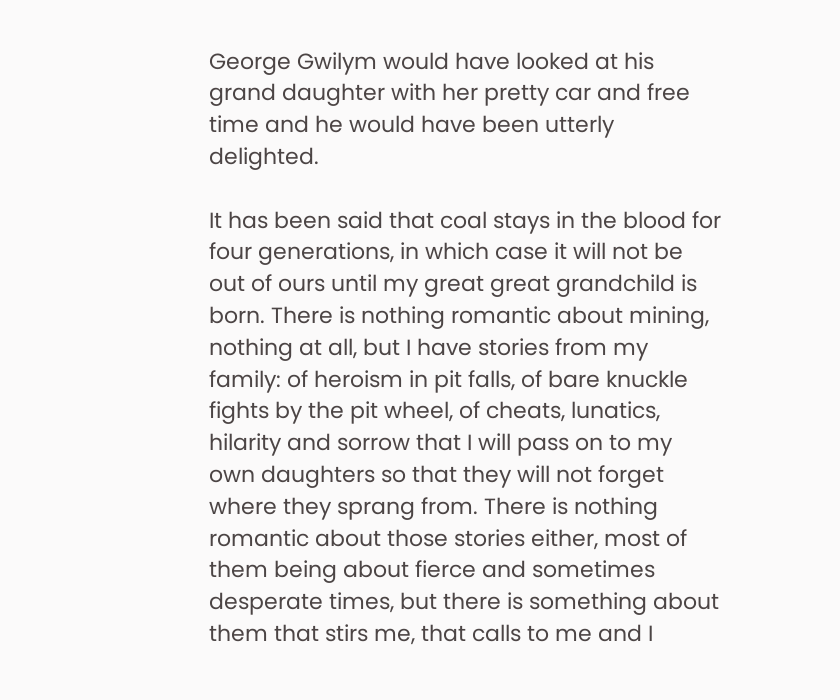George Gwilym would have looked at his grand daughter with her pretty car and free time and he would have been utterly delighted.

It has been said that coal stays in the blood for four generations, in which case it will not be out of ours until my great great grandchild is born. There is nothing romantic about mining, nothing at all, but I have stories from my family: of heroism in pit falls, of bare knuckle fights by the pit wheel, of cheats, lunatics, hilarity and sorrow that I will pass on to my own daughters so that they will not forget where they sprang from. There is nothing romantic about those stories either, most of them being about fierce and sometimes desperate times, but there is something about them that stirs me, that calls to me and I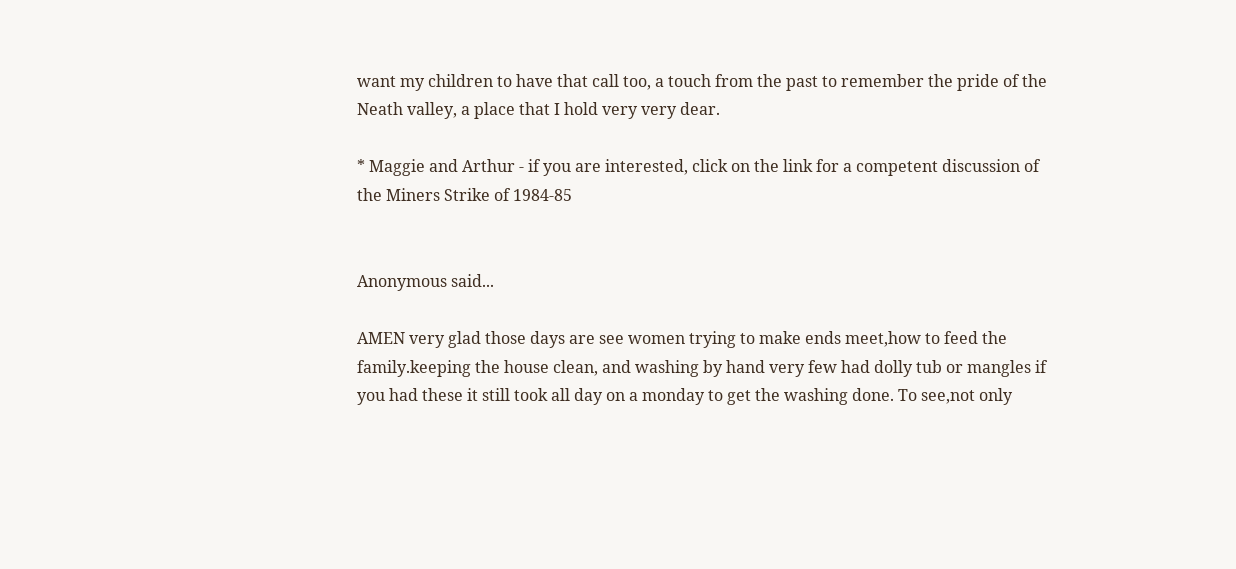want my children to have that call too, a touch from the past to remember the pride of the Neath valley, a place that I hold very very dear.

* Maggie and Arthur - if you are interested, click on the link for a competent discussion of the Miners Strike of 1984-85


Anonymous said...

AMEN very glad those days are see women trying to make ends meet,how to feed the family.keeping the house clean, and washing by hand very few had dolly tub or mangles if you had these it still took all day on a monday to get the washing done. To see,not only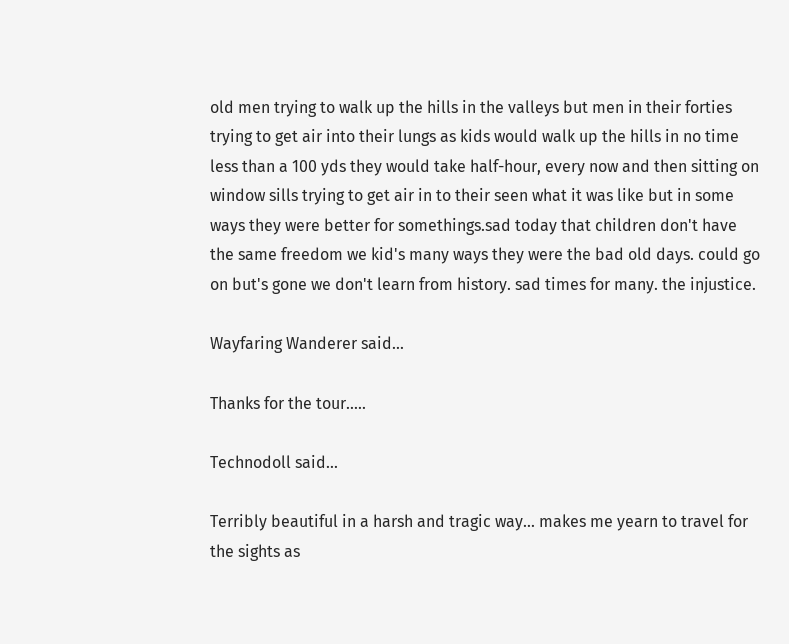old men trying to walk up the hills in the valleys but men in their forties trying to get air into their lungs as kids would walk up the hills in no time less than a 100 yds they would take half-hour, every now and then sitting on window sills trying to get air in to their seen what it was like but in some ways they were better for somethings.sad today that children don't have the same freedom we kid's many ways they were the bad old days. could go on but's gone we don't learn from history. sad times for many. the injustice.

Wayfaring Wanderer said...

Thanks for the tour.....

Technodoll said...

Terribly beautiful in a harsh and tragic way... makes me yearn to travel for the sights as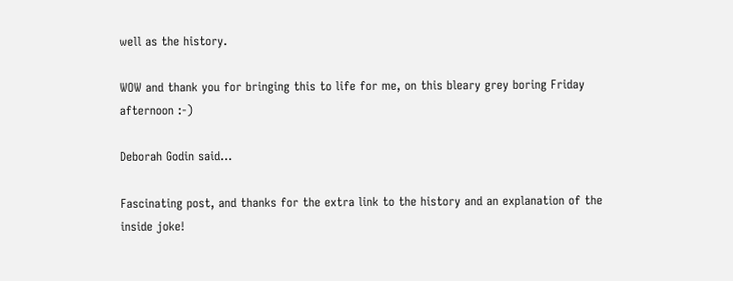well as the history.

WOW and thank you for bringing this to life for me, on this bleary grey boring Friday afternoon :-)

Deborah Godin said...

Fascinating post, and thanks for the extra link to the history and an explanation of the inside joke!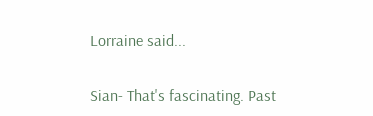Lorraine said...

Sian- That's fascinating. Past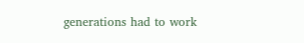generations had to work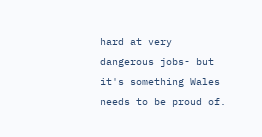hard at very dangerous jobs- but it's something Wales needs to be proud of.